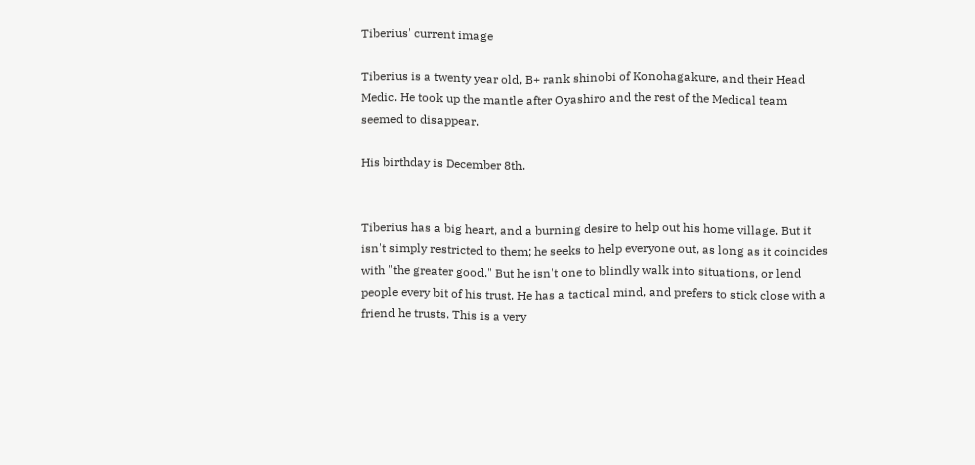Tiberius' current image

Tiberius is a twenty year old, B+ rank shinobi of Konohagakure, and their Head Medic. He took up the mantle after Oyashiro and the rest of the Medical team seemed to disappear.

His birthday is December 8th.


Tiberius has a big heart, and a burning desire to help out his home village. But it isn't simply restricted to them; he seeks to help everyone out, as long as it coincides with "the greater good." But he isn't one to blindly walk into situations, or lend people every bit of his trust. He has a tactical mind, and prefers to stick close with a friend he trusts. This is a very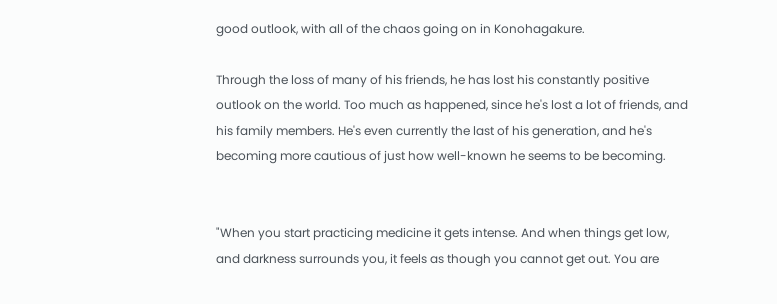good outlook, with all of the chaos going on in Konohagakure.

Through the loss of many of his friends, he has lost his constantly positive outlook on the world. Too much as happened, since he's lost a lot of friends, and his family members. He's even currently the last of his generation, and he's becoming more cautious of just how well-known he seems to be becoming.


"When you start practicing medicine it gets intense. And when things get low, and darkness surrounds you, it feels as though you cannot get out. You are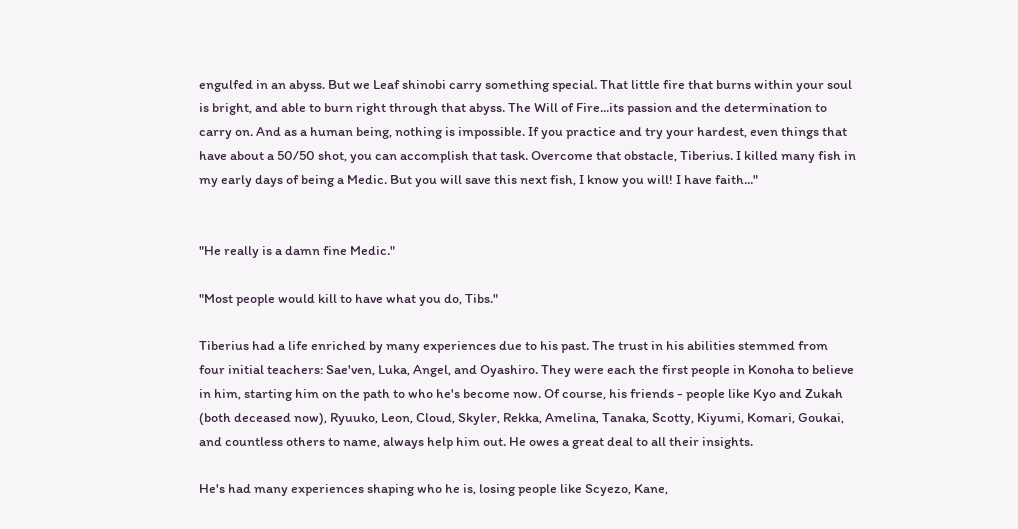engulfed in an abyss. But we Leaf shinobi carry something special. That little fire that burns within your soul is bright, and able to burn right through that abyss. The Will of Fire...its passion and the determination to carry on. And as a human being, nothing is impossible. If you practice and try your hardest, even things that have about a 50/50 shot, you can accomplish that task. Overcome that obstacle, Tiberius. I killed many fish in my early days of being a Medic. But you will save this next fish, I know you will! I have faith..."


"He really is a damn fine Medic."

"Most people would kill to have what you do, Tibs."

Tiberius had a life enriched by many experiences due to his past. The trust in his abilities stemmed from four initial teachers: Sae'ven, Luka, Angel, and Oyashiro. They were each the first people in Konoha to believe in him, starting him on the path to who he's become now. Of course, his friends - people like Kyo and Zukah (both deceased now), Ryuuko, Leon, Cloud, Skyler, Rekka, Amelina, Tanaka, Scotty, Kiyumi, Komari, Goukai, and countless others to name, always help him out. He owes a great deal to all their insights.

He's had many experiences shaping who he is, losing people like Scyezo, Kane,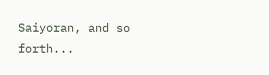Saiyoran, and so forth...